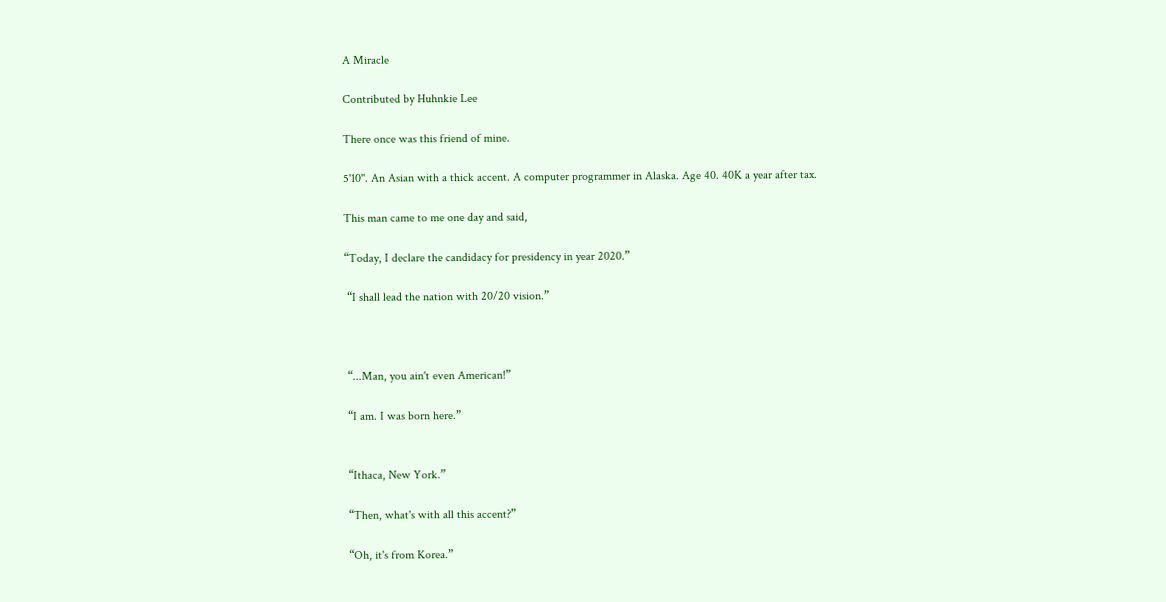A Miracle

Contributed by Huhnkie Lee

There once was this friend of mine.

5'10''. An Asian with a thick accent. A computer programmer in Alaska. Age 40. 40K a year after tax.

This man came to me one day and said,

“Today, I declare the candidacy for presidency in year 2020.”

 “I shall lead the nation with 20/20 vision.”



 “...Man, you ain't even American!”

 “I am. I was born here.”


 “Ithaca, New York.”

 “Then, what's with all this accent?”

 “Oh, it's from Korea.”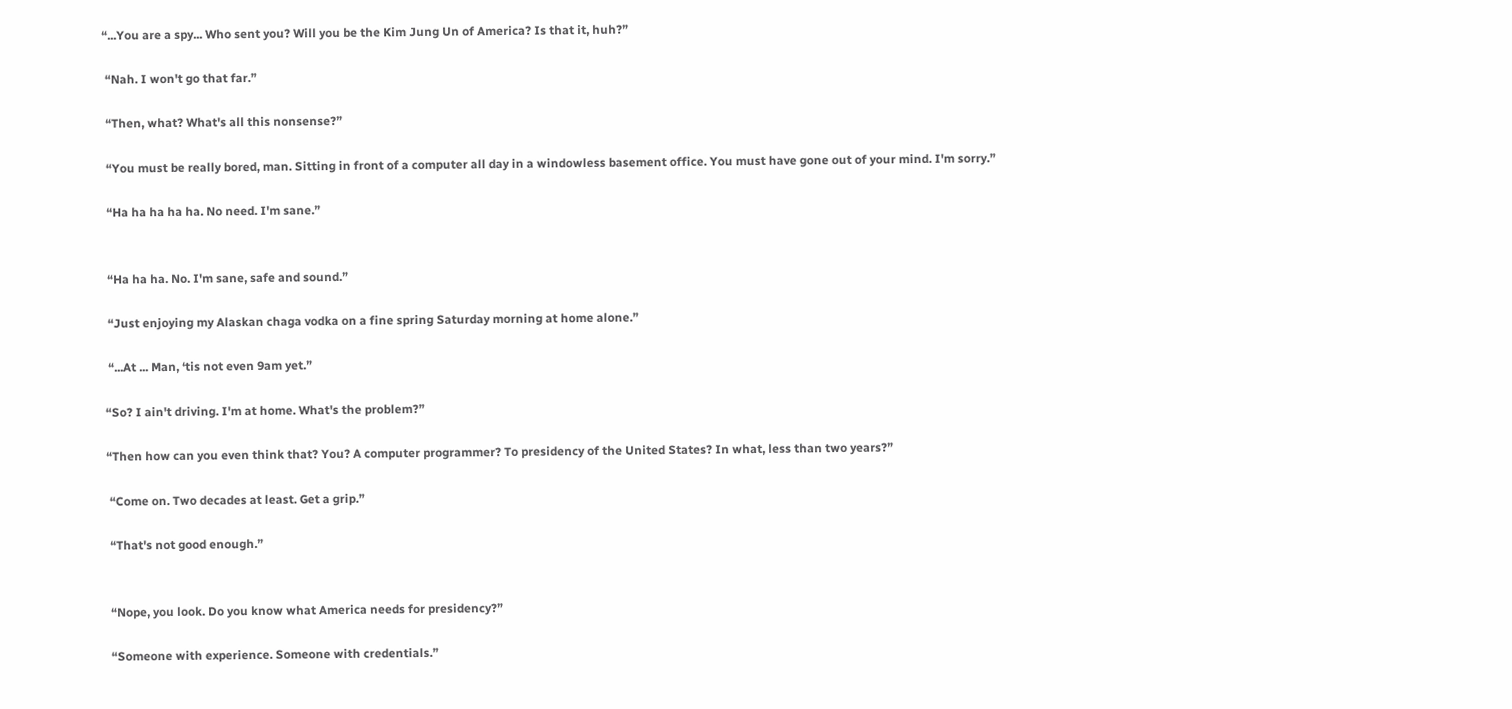“...You are a spy... Who sent you? Will you be the Kim Jung Un of America? Is that it, huh?”

 “Nah. I won't go that far.”

 “Then, what? What's all this nonsense?”

 “You must be really bored, man. Sitting in front of a computer all day in a windowless basement office. You must have gone out of your mind. I'm sorry.”

 “Ha ha ha ha ha. No need. I'm sane.”


 “Ha ha ha. No. I'm sane, safe and sound.”

 “Just enjoying my Alaskan chaga vodka on a fine spring Saturday morning at home alone.”

 “...At ... Man, ‘tis not even 9am yet.”

“So? I ain't driving. I'm at home. What's the problem?”

“Then how can you even think that? You? A computer programmer? To presidency of the United States? In what, less than two years?”

 “Come on. Two decades at least. Get a grip.”

 “That's not good enough.”


 “Nope, you look. Do you know what America needs for presidency?”

 “Someone with experience. Someone with credentials.”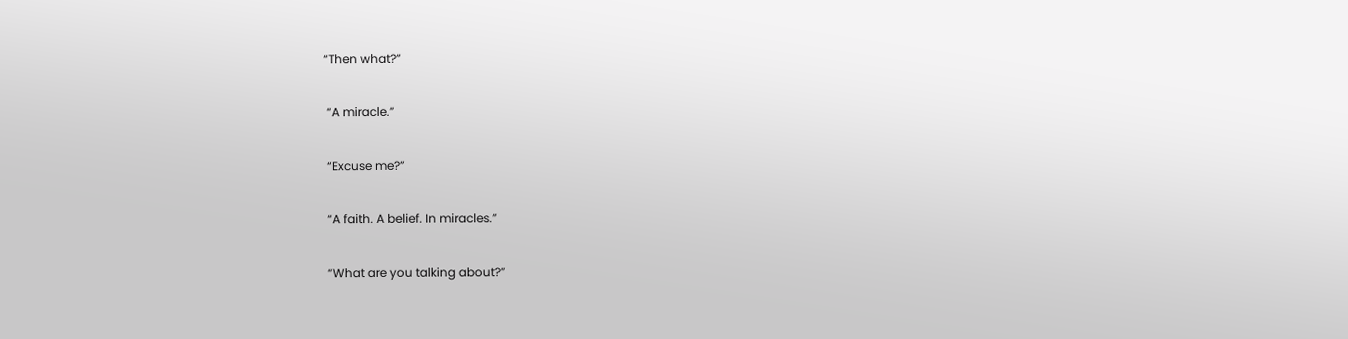“Then what?”

 “A miracle.”

 “Excuse me?”

 “A faith. A belief. In miracles.”

 “What are you talking about?”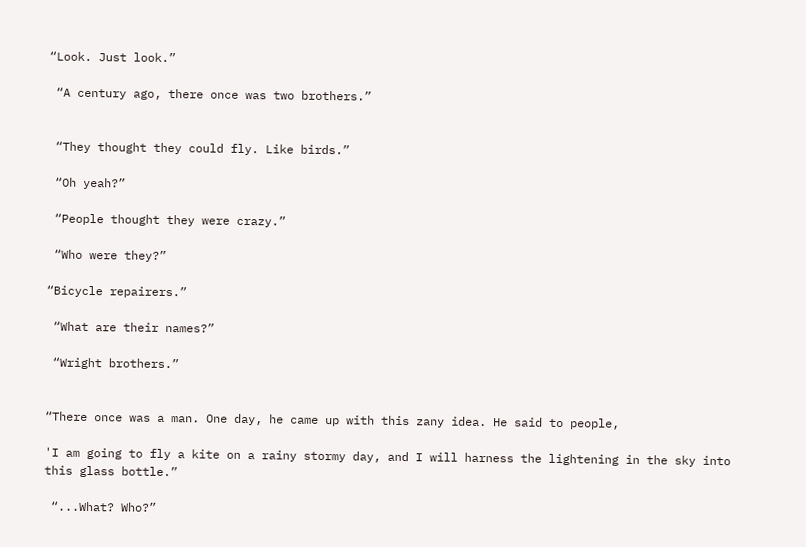“Look. Just look.”

 “A century ago, there once was two brothers.”


 “They thought they could fly. Like birds.”

 “Oh yeah?”

 “People thought they were crazy.”

 “Who were they?”

“Bicycle repairers.”

 “What are their names?”

 “Wright brothers.”


“There once was a man. One day, he came up with this zany idea. He said to people,

'I am going to fly a kite on a rainy stormy day, and I will harness the lightening in the sky into this glass bottle.”

 “...What? Who?”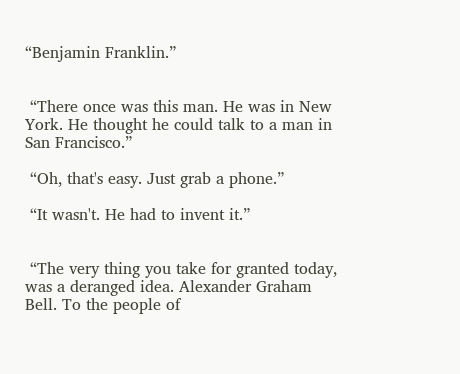“Benjamin Franklin.”


 “There once was this man. He was in New York. He thought he could talk to a man in San Francisco.”

 “Oh, that's easy. Just grab a phone.”

 “It wasn't. He had to invent it.”


 “The very thing you take for granted today, was a deranged idea. Alexander Graham Bell. To the people of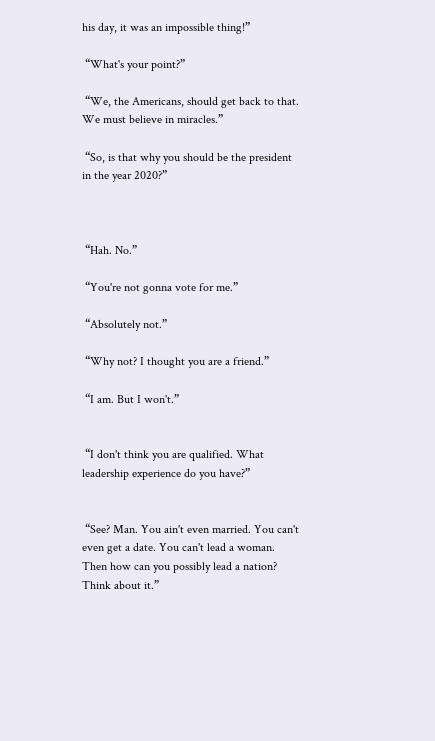his day, it was an impossible thing!”

 “What's your point?”

 “We, the Americans, should get back to that. We must believe in miracles.”

 “So, is that why you should be the president in the year 2020?”



 “Hah. No.”

 “You're not gonna vote for me.”

 “Absolutely not.”

 “Why not? I thought you are a friend.”

 “I am. But I won't.”


 “I don't think you are qualified. What leadership experience do you have?”


 “See? Man. You ain't even married. You can't even get a date. You can't lead a woman. Then how can you possibly lead a nation? Think about it.”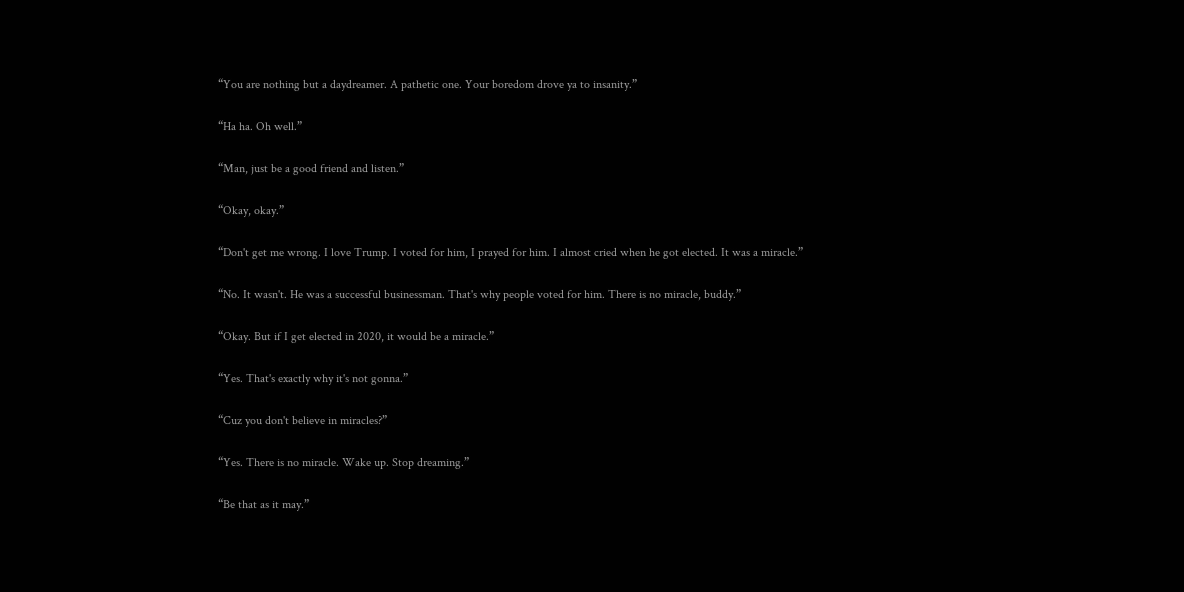“You are nothing but a daydreamer. A pathetic one. Your boredom drove ya to insanity.”

“Ha ha. Oh well.”

“Man, just be a good friend and listen.”

“Okay, okay.”

“Don't get me wrong. I love Trump. I voted for him, I prayed for him. I almost cried when he got elected. It was a miracle.”

“No. It wasn't. He was a successful businessman. That's why people voted for him. There is no miracle, buddy.”

“Okay. But if I get elected in 2020, it would be a miracle.”

“Yes. That's exactly why it's not gonna.”

“Cuz you don't believe in miracles?”

“Yes. There is no miracle. Wake up. Stop dreaming.”

“Be that as it may.”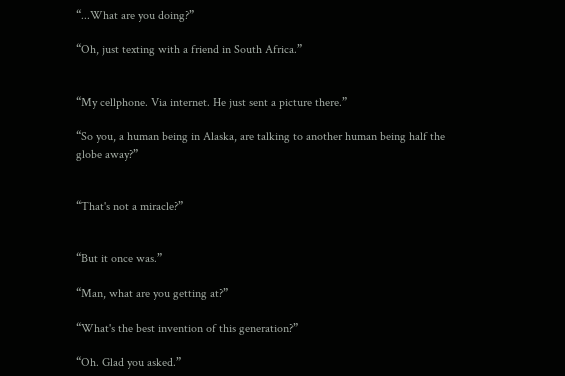“...What are you doing?”

“Oh, just texting with a friend in South Africa.”


“My cellphone. Via internet. He just sent a picture there.”

“So you, a human being in Alaska, are talking to another human being half the globe away?”


“That's not a miracle?”


“But it once was.”

“Man, what are you getting at?”

“What's the best invention of this generation?”

“Oh. Glad you asked.”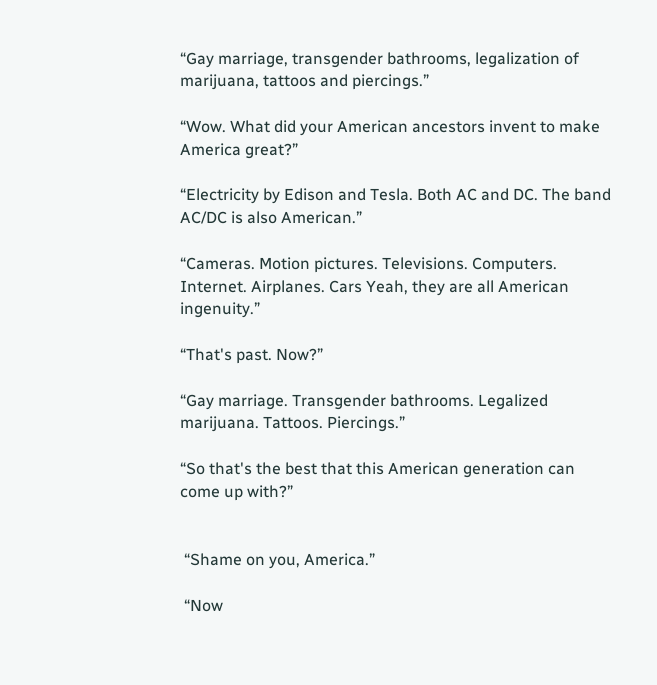“Gay marriage, transgender bathrooms, legalization of marijuana, tattoos and piercings.”

“Wow. What did your American ancestors invent to make America great?”

“Electricity by Edison and Tesla. Both AC and DC. The band AC/DC is also American.”

“Cameras. Motion pictures. Televisions. Computers. Internet. Airplanes. Cars Yeah, they are all American ingenuity.”

“That's past. Now?”

“Gay marriage. Transgender bathrooms. Legalized marijuana. Tattoos. Piercings.”

“So that's the best that this American generation can come up with?”


 “Shame on you, America.”

 “Now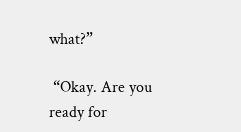what?”

 “Okay. Are you ready for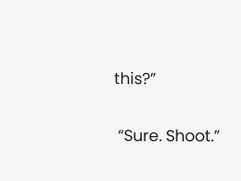this?”

 “Sure. Shoot.”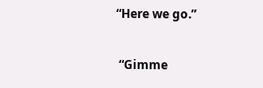“Here we go.”

 “Gimme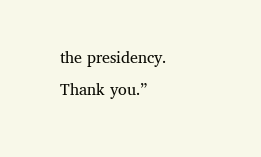the presidency. Thank you.”